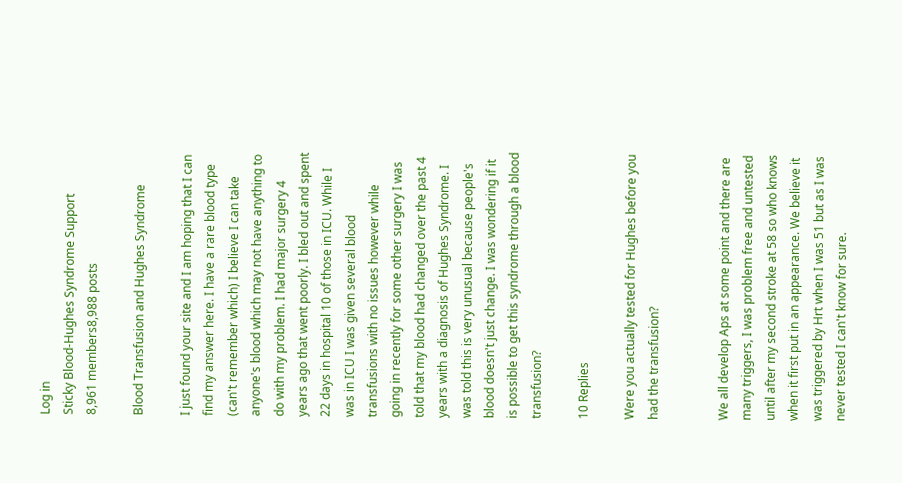Log in
Sticky Blood-Hughes Syndrome Support
8,961 members8,988 posts

Blood Transfusion and Hughes Syndrome

I just found your site and I am hoping that I can find my answer here. I have a rare blood type (can't remember which) I believe I can take anyone's blood which may not have anything to do with my problem. I had major surgery 4 years ago that went poorly. I bled out and spent 22 days in hospital 10 of those in ICU. While I was in ICU I was given several blood transfusions with no issues however while going in recently for some other surgery I was told that my blood had changed over the past 4 years with a diagnosis of Hughes Syndrome. I was told this is very unusual because people's blood doesn't just change. I was wondering if it is possible to get this syndrome through a blood transfusion?

10 Replies

Were you actually tested for Hughes before you had the transfusion?


We all develop Aps at some point and there are many triggers, I was problem free and untested until after my second stroke at 58 so who knows when it first put in an appearance. We believe it was triggered by Hrt when I was 51 but as I was never tested I can't know for sure.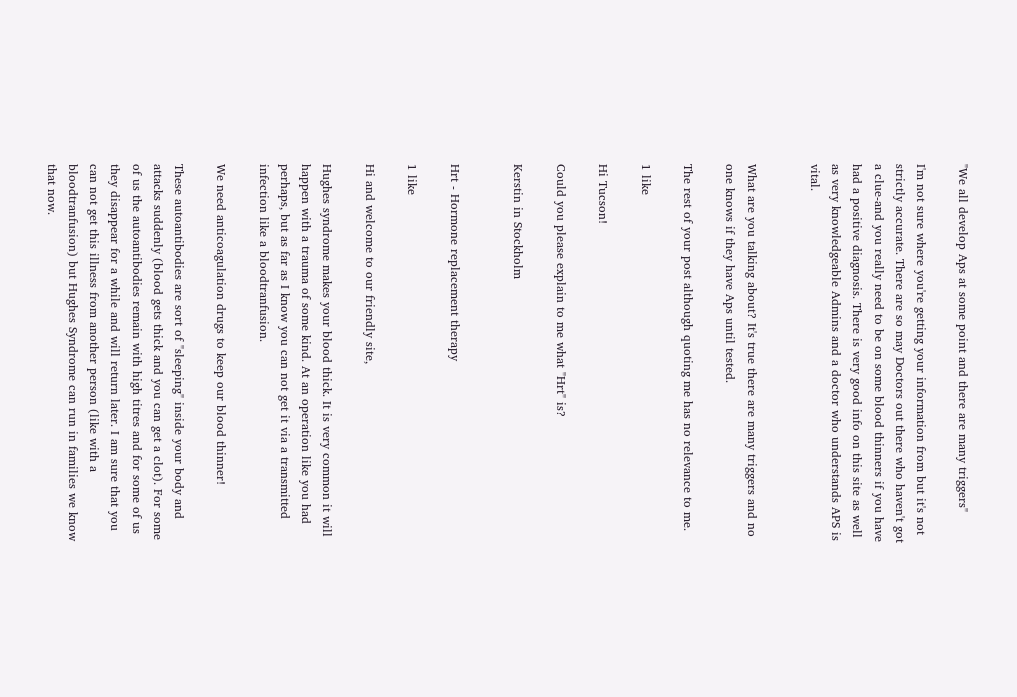"We all develop Aps at some point and there are many triggers"

I'm not sure where you're getting your information from but it's not strictly accurate. There are so may Doctors out there who haven't got a clue-and you really need to be on some blood thinners if you have had a positive diagnosis. There is very good info on this site as well as very knowledgeable Admins and a doctor who understands APS is vital.


What are you talking about? It's true there are many triggers and no one knows if they have Aps until tested.

The rest of your post although quoting me has no relevance to me.

1 like

Hi Tucson!

Could you please explain to me what "Hrt" is?

Kerstin in Stockholm


Hrt - Hormone replacement therapy

1 like

Hi and welcome to our friendly site,

Hughes syndrome makes your blood thick. It is very common it will happen with a trauma of some kind. At an operation like you had perhaps, but as far as I know you can not get it via a transmitted infection like a bloodtranfusion.

We need anticoagulation drugs to keep our blood thinner!

These autoantibodies are sort of "sleeping" inside your body and attacks suddenly (blood gets thick and you can get a clot). For some of us the autoantibodies remain with high titres and for some of us they disappear for a while and will return later. I am sure that you can not get this illness from another person (like with a bloodtranfusion) but Hughes Syndrome can run in families we know that now.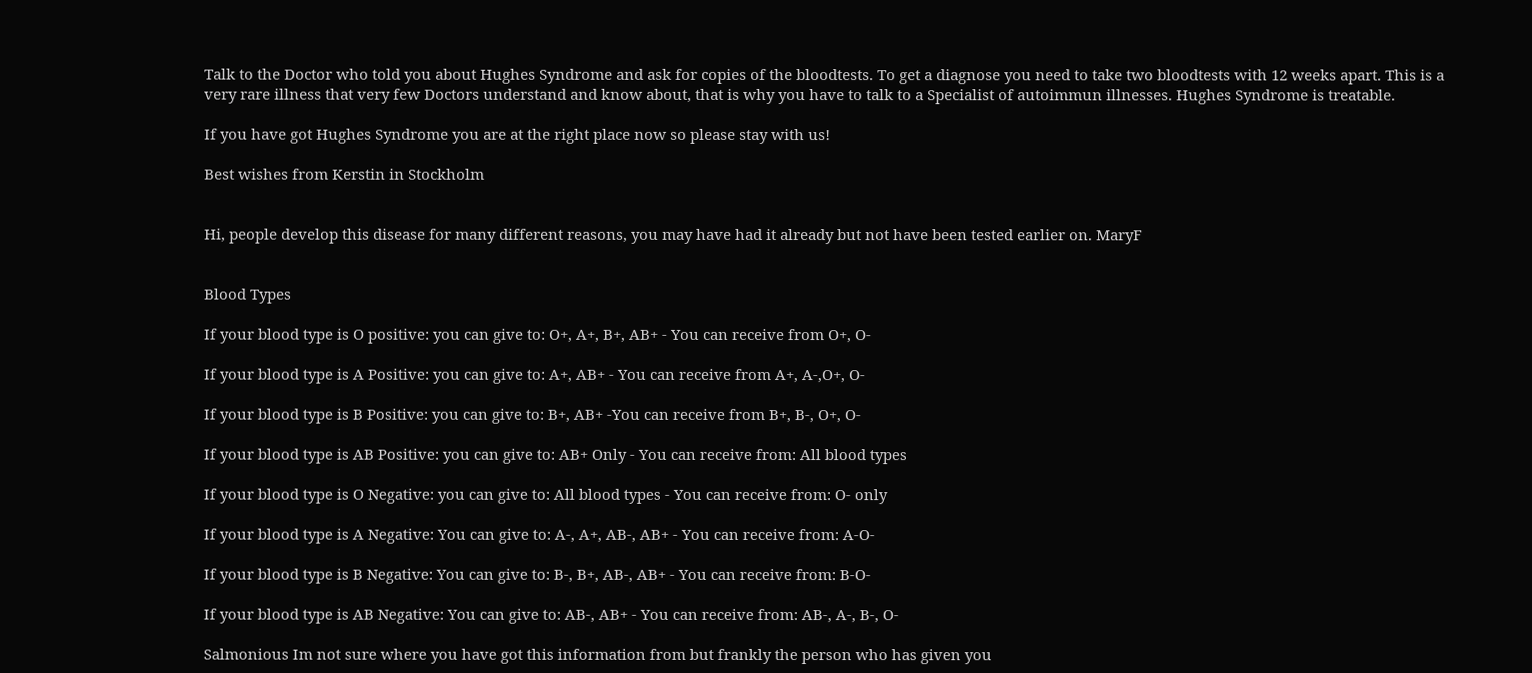Talk to the Doctor who told you about Hughes Syndrome and ask for copies of the bloodtests. To get a diagnose you need to take two bloodtests with 12 weeks apart. This is a very rare illness that very few Doctors understand and know about, that is why you have to talk to a Specialist of autoimmun illnesses. Hughes Syndrome is treatable.

If you have got Hughes Syndrome you are at the right place now so please stay with us!

Best wishes from Kerstin in Stockholm


Hi, people develop this disease for many different reasons, you may have had it already but not have been tested earlier on. MaryF


Blood Types

If your blood type is O positive: you can give to: O+, A+, B+, AB+ - You can receive from O+, O-

If your blood type is A Positive: you can give to: A+, AB+ - You can receive from A+, A-,O+, O-

If your blood type is B Positive: you can give to: B+, AB+ -You can receive from B+, B-, O+, O-

If your blood type is AB Positive: you can give to: AB+ Only - You can receive from: All blood types

If your blood type is O Negative: you can give to: All blood types - You can receive from: O- only

If your blood type is A Negative: You can give to: A-, A+, AB-, AB+ - You can receive from: A-O-

If your blood type is B Negative: You can give to: B-, B+, AB-, AB+ - You can receive from: B-O-

If your blood type is AB Negative: You can give to: AB-, AB+ - You can receive from: AB-, A-, B-, O-

Salmonious Im not sure where you have got this information from but frankly the person who has given you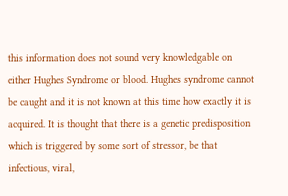this information does not sound very knowledgable on either Hughes Syndrome or blood. Hughes syndrome cannot be caught and it is not known at this time how exactly it is acquired. It is thought that there is a genetic predisposition which is triggered by some sort of stressor, be that infectious, viral,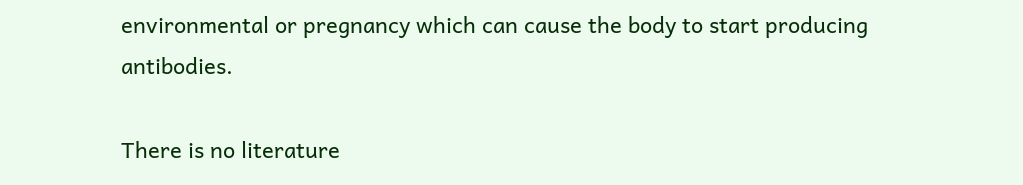environmental or pregnancy which can cause the body to start producing antibodies.

There is no literature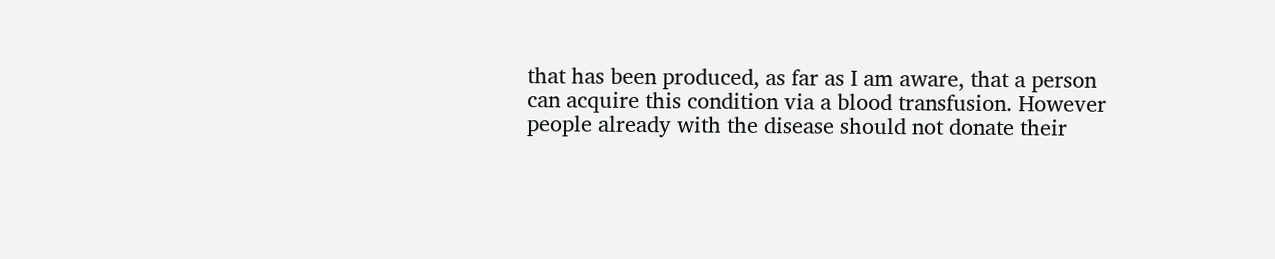that has been produced, as far as I am aware, that a person can acquire this condition via a blood transfusion. However people already with the disease should not donate their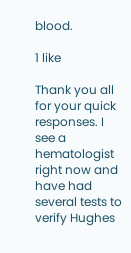blood.

1 like

Thank you all for your quick responses. I see a hematologist right now and have had several tests to verify Hughes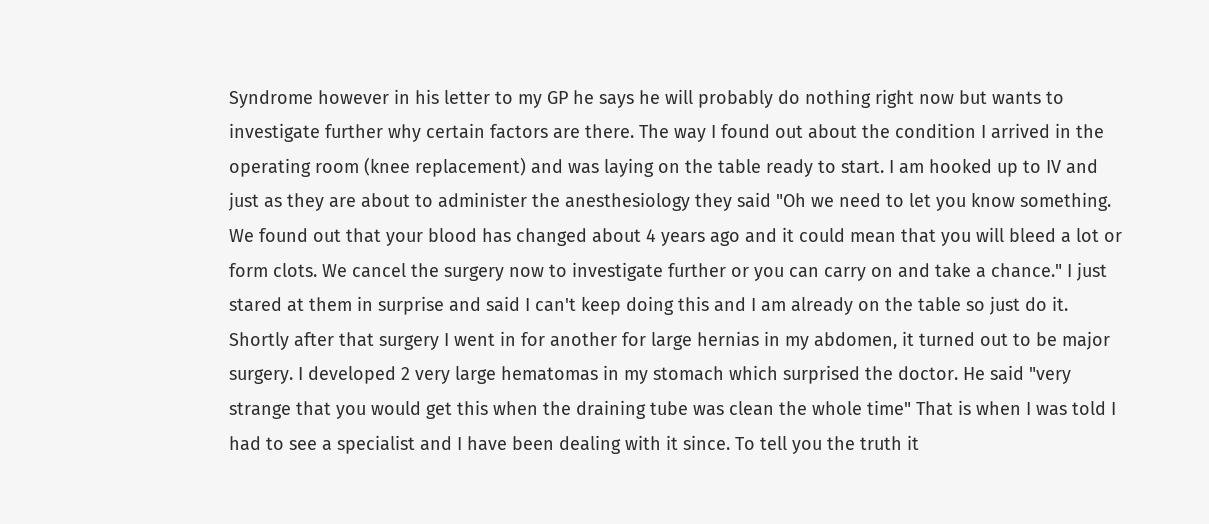Syndrome however in his letter to my GP he says he will probably do nothing right now but wants to investigate further why certain factors are there. The way I found out about the condition I arrived in the operating room (knee replacement) and was laying on the table ready to start. I am hooked up to IV and just as they are about to administer the anesthesiology they said "Oh we need to let you know something. We found out that your blood has changed about 4 years ago and it could mean that you will bleed a lot or form clots. We cancel the surgery now to investigate further or you can carry on and take a chance." I just stared at them in surprise and said I can't keep doing this and I am already on the table so just do it. Shortly after that surgery I went in for another for large hernias in my abdomen, it turned out to be major surgery. I developed 2 very large hematomas in my stomach which surprised the doctor. He said "very strange that you would get this when the draining tube was clean the whole time" That is when I was told I had to see a specialist and I have been dealing with it since. To tell you the truth it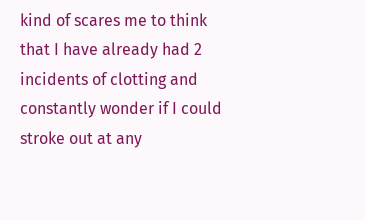kind of scares me to think that I have already had 2 incidents of clotting and constantly wonder if I could stroke out at any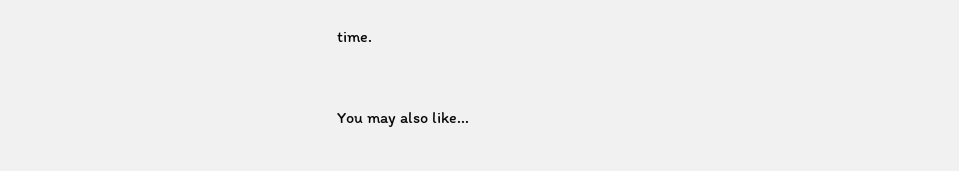time.


You may also like...